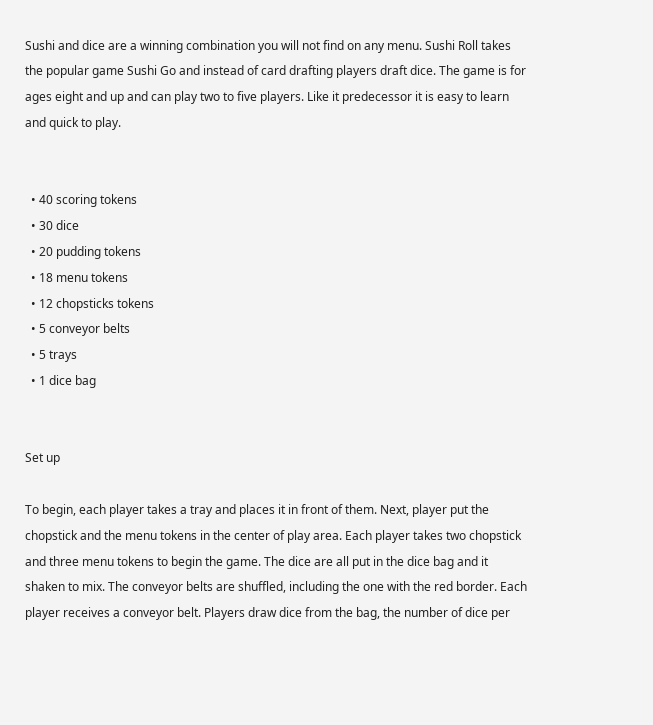Sushi and dice are a winning combination you will not find on any menu. Sushi Roll takes the popular game Sushi Go and instead of card drafting players draft dice. The game is for ages eight and up and can play two to five players. Like it predecessor it is easy to learn and quick to play.


  • 40 scoring tokens
  • 30 dice
  • 20 pudding tokens
  • 18 menu tokens
  • 12 chopsticks tokens
  • 5 conveyor belts
  • 5 trays
  • 1 dice bag


Set up

To begin, each player takes a tray and places it in front of them. Next, player put the chopstick and the menu tokens in the center of play area. Each player takes two chopstick and three menu tokens to begin the game. The dice are all put in the dice bag and it shaken to mix. The conveyor belts are shuffled, including the one with the red border. Each player receives a conveyor belt. Players draw dice from the bag, the number of dice per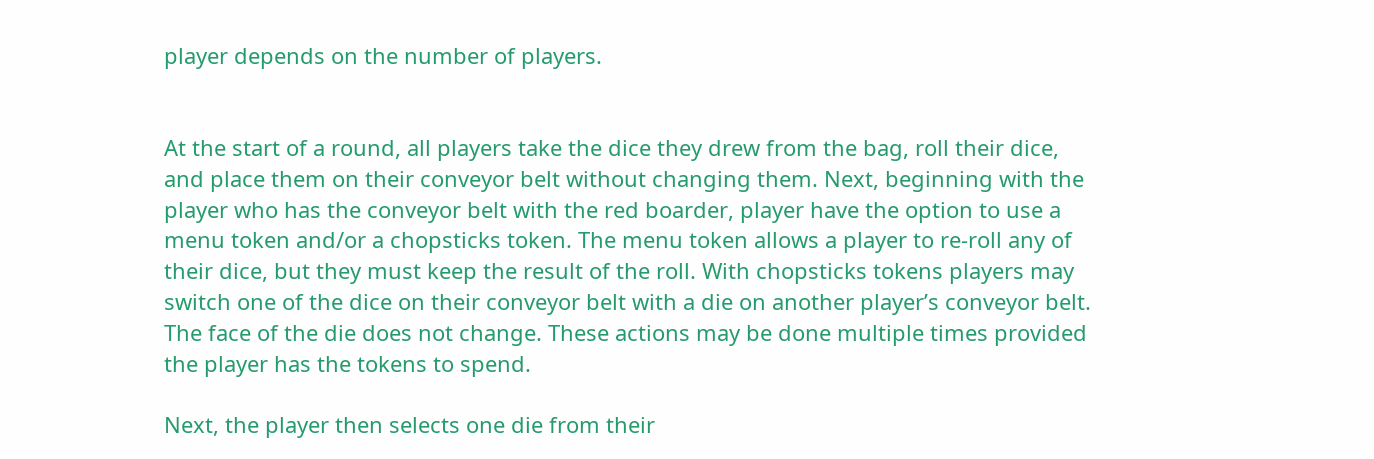player depends on the number of players.


At the start of a round, all players take the dice they drew from the bag, roll their dice, and place them on their conveyor belt without changing them. Next, beginning with the player who has the conveyor belt with the red boarder, player have the option to use a menu token and/or a chopsticks token. The menu token allows a player to re-roll any of their dice, but they must keep the result of the roll. With chopsticks tokens players may switch one of the dice on their conveyor belt with a die on another player’s conveyor belt. The face of the die does not change. These actions may be done multiple times provided the player has the tokens to spend.

Next, the player then selects one die from their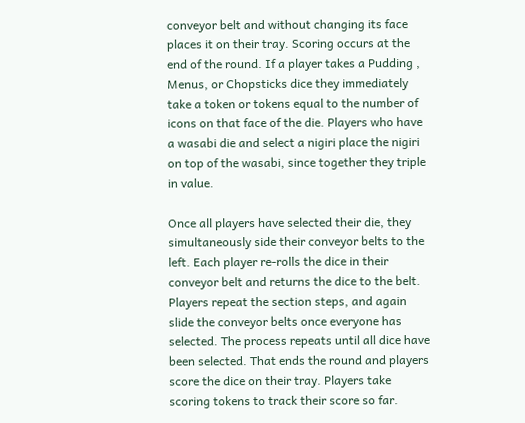conveyor belt and without changing its face places it on their tray. Scoring occurs at the end of the round. If a player takes a Pudding , Menus, or Chopsticks dice they immediately take a token or tokens equal to the number of icons on that face of the die. Players who have a wasabi die and select a nigiri place the nigiri on top of the wasabi, since together they triple in value.

Once all players have selected their die, they simultaneously side their conveyor belts to the left. Each player re-rolls the dice in their conveyor belt and returns the dice to the belt. Players repeat the section steps, and again slide the conveyor belts once everyone has selected. The process repeats until all dice have been selected. That ends the round and players score the dice on their tray. Players take scoring tokens to track their score so far.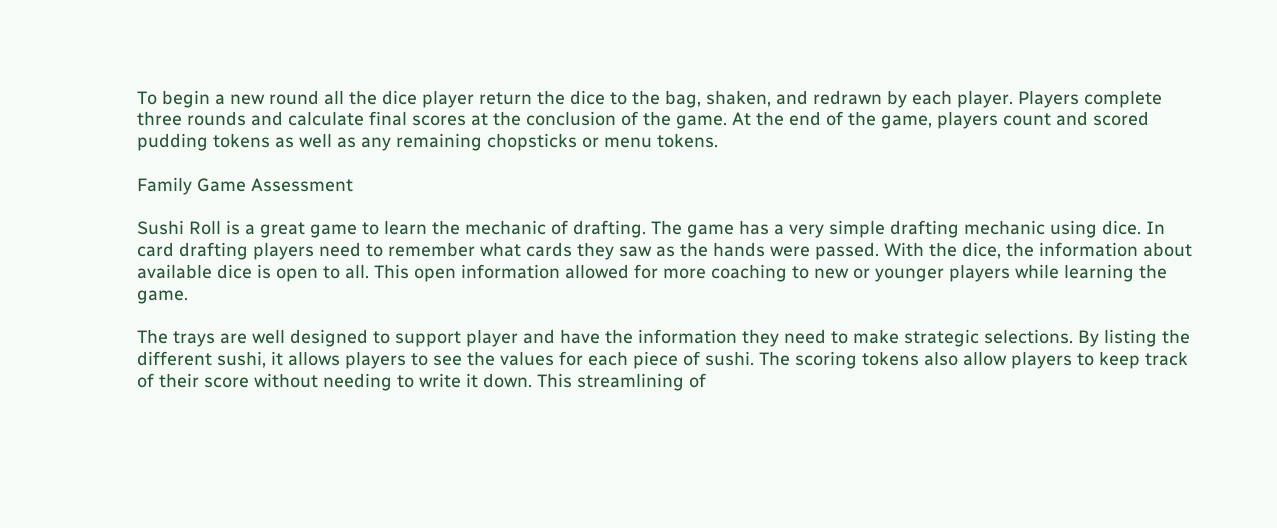To begin a new round all the dice player return the dice to the bag, shaken, and redrawn by each player. Players complete three rounds and calculate final scores at the conclusion of the game. At the end of the game, players count and scored
pudding tokens as well as any remaining chopsticks or menu tokens.

Family Game Assessment

Sushi Roll is a great game to learn the mechanic of drafting. The game has a very simple drafting mechanic using dice. In card drafting players need to remember what cards they saw as the hands were passed. With the dice, the information about available dice is open to all. This open information allowed for more coaching to new or younger players while learning the game.

The trays are well designed to support player and have the information they need to make strategic selections. By listing the different sushi, it allows players to see the values for each piece of sushi. The scoring tokens also allow players to keep track of their score without needing to write it down. This streamlining of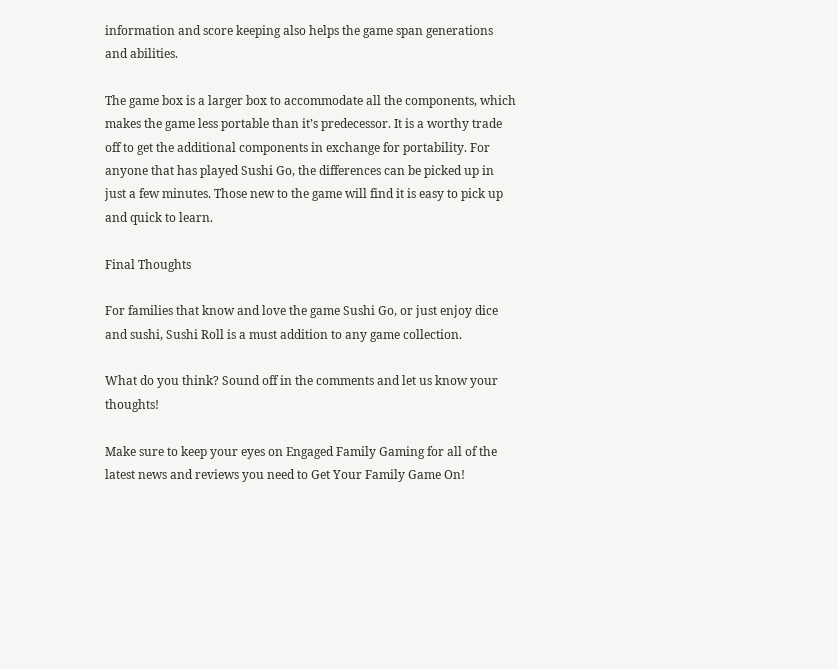information and score keeping also helps the game span generations and abilities.

The game box is a larger box to accommodate all the components, which makes the game less portable than it’s predecessor. It is a worthy trade off to get the additional components in exchange for portability. For anyone that has played Sushi Go, the differences can be picked up in just a few minutes. Those new to the game will find it is easy to pick up and quick to learn.

Final Thoughts

For families that know and love the game Sushi Go, or just enjoy dice and sushi, Sushi Roll is a must addition to any game collection.

What do you think? Sound off in the comments and let us know your thoughts!

Make sure to keep your eyes on Engaged Family Gaming for all of the latest news and reviews you need to Get Your Family Game On!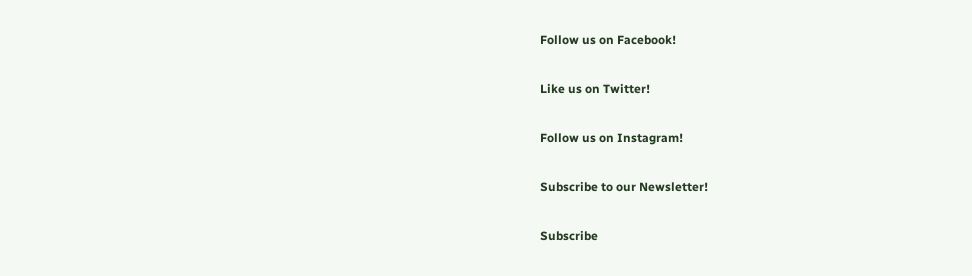Follow us on Facebook!

Like us on Twitter!

Follow us on Instagram!

Subscribe to our Newsletter!

Subscribe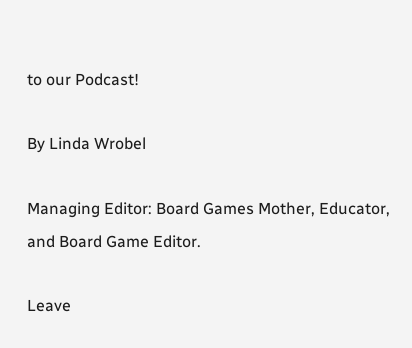to our Podcast!

By Linda Wrobel

Managing Editor: Board Games Mother, Educator, and Board Game Editor.

Leave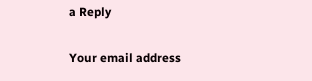a Reply

Your email address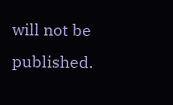will not be published.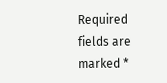Required fields are marked *